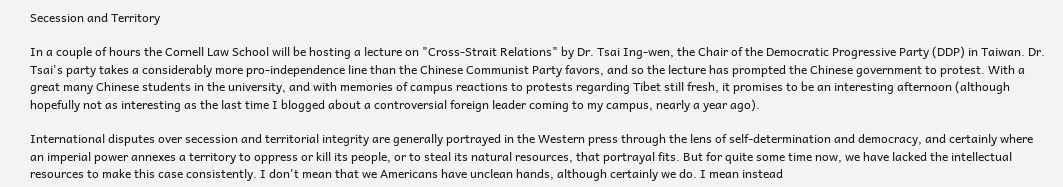Secession and Territory

In a couple of hours the Cornell Law School will be hosting a lecture on "Cross-Strait Relations" by Dr. Tsai Ing-wen, the Chair of the Democratic Progressive Party (DDP) in Taiwan. Dr. Tsai's party takes a considerably more pro-independence line than the Chinese Communist Party favors, and so the lecture has prompted the Chinese government to protest. With a great many Chinese students in the university, and with memories of campus reactions to protests regarding Tibet still fresh, it promises to be an interesting afternoon (although hopefully not as interesting as the last time I blogged about a controversial foreign leader coming to my campus, nearly a year ago).

International disputes over secession and territorial integrity are generally portrayed in the Western press through the lens of self-determination and democracy, and certainly where an imperial power annexes a territory to oppress or kill its people, or to steal its natural resources, that portrayal fits. But for quite some time now, we have lacked the intellectual resources to make this case consistently. I don't mean that we Americans have unclean hands, although certainly we do. I mean instead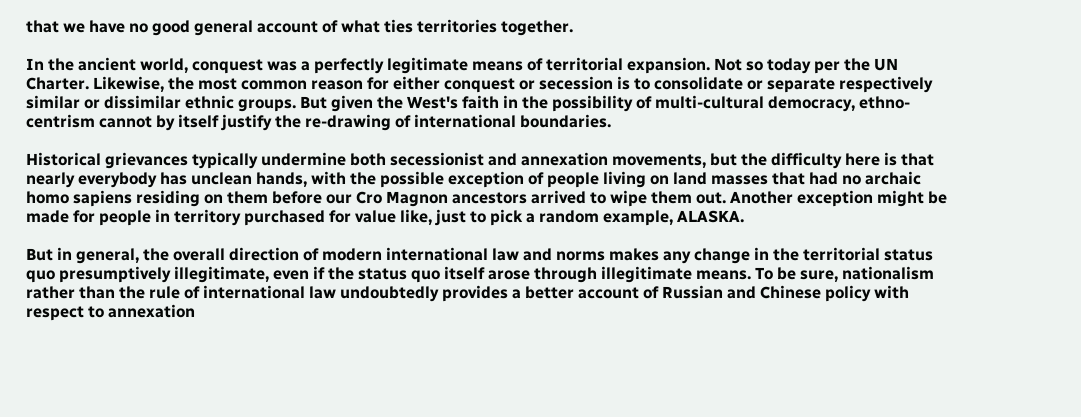that we have no good general account of what ties territories together.

In the ancient world, conquest was a perfectly legitimate means of territorial expansion. Not so today per the UN Charter. Likewise, the most common reason for either conquest or secession is to consolidate or separate respectively similar or dissimilar ethnic groups. But given the West's faith in the possibility of multi-cultural democracy, ethno-centrism cannot by itself justify the re-drawing of international boundaries.

Historical grievances typically undermine both secessionist and annexation movements, but the difficulty here is that nearly everybody has unclean hands, with the possible exception of people living on land masses that had no archaic homo sapiens residing on them before our Cro Magnon ancestors arrived to wipe them out. Another exception might be made for people in territory purchased for value like, just to pick a random example, ALASKA.

But in general, the overall direction of modern international law and norms makes any change in the territorial status quo presumptively illegitimate, even if the status quo itself arose through illegitimate means. To be sure, nationalism rather than the rule of international law undoubtedly provides a better account of Russian and Chinese policy with respect to annexation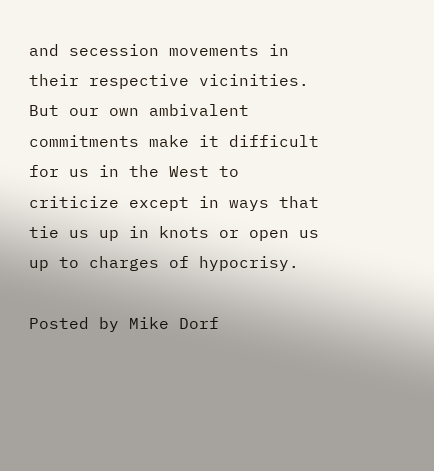and secession movements in their respective vicinities. But our own ambivalent commitments make it difficult for us in the West to criticize except in ways that tie us up in knots or open us up to charges of hypocrisy.

Posted by Mike Dorf